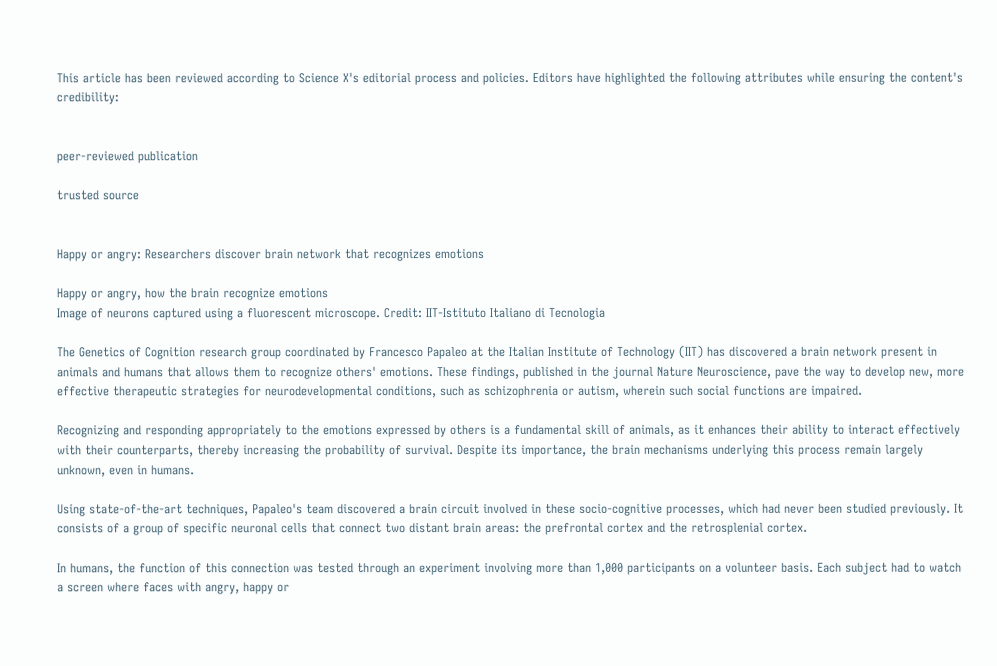This article has been reviewed according to Science X's editorial process and policies. Editors have highlighted the following attributes while ensuring the content's credibility:


peer-reviewed publication

trusted source


Happy or angry: Researchers discover brain network that recognizes emotions

Happy or angry, how the brain recognize emotions
Image of neurons captured using a fluorescent microscope. Credit: IIT-Istituto Italiano di Tecnologia

The Genetics of Cognition research group coordinated by Francesco Papaleo at the Italian Institute of Technology (IIT) has discovered a brain network present in animals and humans that allows them to recognize others' emotions. These findings, published in the journal Nature Neuroscience, pave the way to develop new, more effective therapeutic strategies for neurodevelopmental conditions, such as schizophrenia or autism, wherein such social functions are impaired.

Recognizing and responding appropriately to the emotions expressed by others is a fundamental skill of animals, as it enhances their ability to interact effectively with their counterparts, thereby increasing the probability of survival. Despite its importance, the brain mechanisms underlying this process remain largely unknown, even in humans.

Using state-of-the-art techniques, Papaleo's team discovered a brain circuit involved in these socio-cognitive processes, which had never been studied previously. It consists of a group of specific neuronal cells that connect two distant brain areas: the prefrontal cortex and the retrosplenial cortex.

In humans, the function of this connection was tested through an experiment involving more than 1,000 participants on a volunteer basis. Each subject had to watch a screen where faces with angry, happy or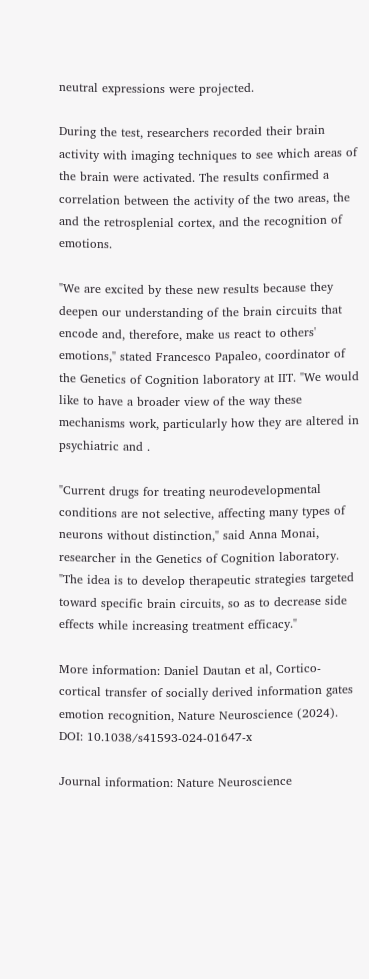neutral expressions were projected.

During the test, researchers recorded their brain activity with imaging techniques to see which areas of the brain were activated. The results confirmed a correlation between the activity of the two areas, the and the retrosplenial cortex, and the recognition of emotions.

"We are excited by these new results because they deepen our understanding of the brain circuits that encode and, therefore, make us react to others' emotions," stated Francesco Papaleo, coordinator of the Genetics of Cognition laboratory at IIT. "We would like to have a broader view of the way these mechanisms work, particularly how they are altered in psychiatric and .

"Current drugs for treating neurodevelopmental conditions are not selective, affecting many types of neurons without distinction," said Anna Monai, researcher in the Genetics of Cognition laboratory. "The idea is to develop therapeutic strategies targeted toward specific brain circuits, so as to decrease side effects while increasing treatment efficacy."

More information: Daniel Dautan et al, Cortico-cortical transfer of socially derived information gates emotion recognition, Nature Neuroscience (2024). DOI: 10.1038/s41593-024-01647-x

Journal information: Nature Neuroscience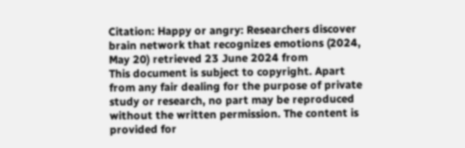Citation: Happy or angry: Researchers discover brain network that recognizes emotions (2024, May 20) retrieved 23 June 2024 from
This document is subject to copyright. Apart from any fair dealing for the purpose of private study or research, no part may be reproduced without the written permission. The content is provided for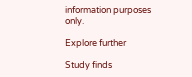information purposes only.

Explore further

Study finds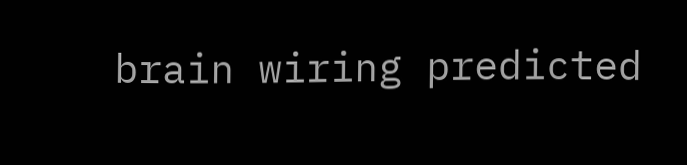brain wiring predicted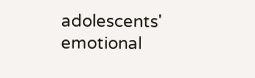adolescents' emotional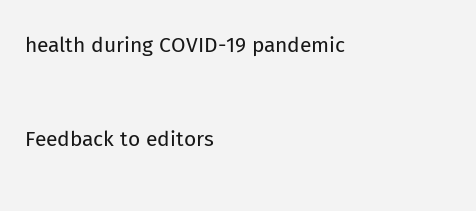health during COVID-19 pandemic


Feedback to editors